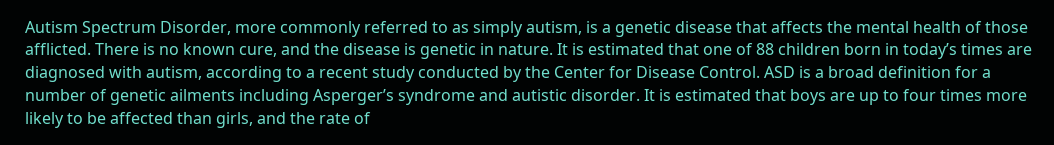Autism Spectrum Disorder, more commonly referred to as simply autism, is a genetic disease that affects the mental health of those afflicted. There is no known cure, and the disease is genetic in nature. It is estimated that one of 88 children born in today’s times are diagnosed with autism, according to a recent study conducted by the Center for Disease Control. ASD is a broad definition for a number of genetic ailments including Asperger’s syndrome and autistic disorder. It is estimated that boys are up to four times more likely to be affected than girls, and the rate of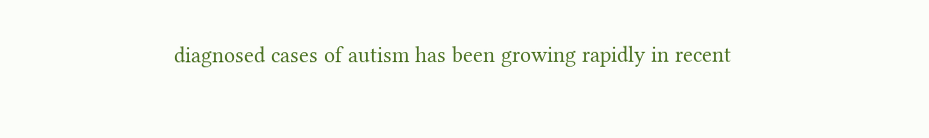diagnosed cases of autism has been growing rapidly in recent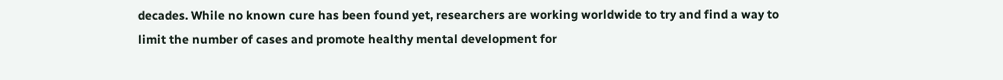decades. While no known cure has been found yet, researchers are working worldwide to try and find a way to limit the number of cases and promote healthy mental development for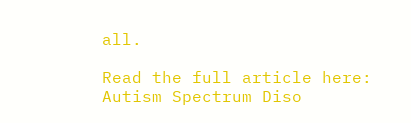all.

Read the full article here:
Autism Spectrum Diso